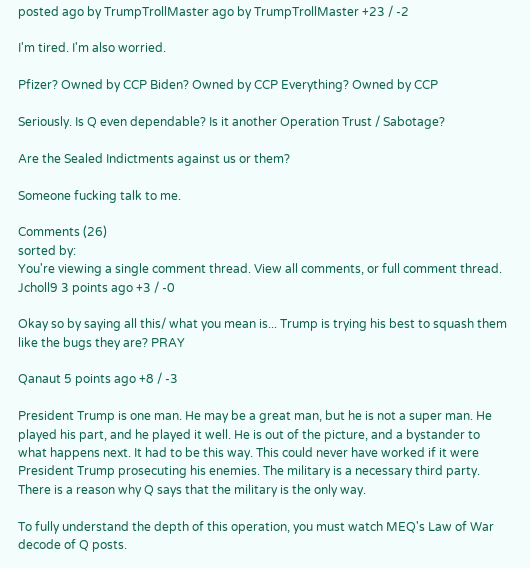posted ago by TrumpTrollMaster ago by TrumpTrollMaster +23 / -2

I'm tired. I'm also worried.

Pfizer? Owned by CCP Biden? Owned by CCP Everything? Owned by CCP

Seriously. Is Q even dependable? Is it another Operation Trust / Sabotage?

Are the Sealed Indictments against us or them?

Someone fucking talk to me.

Comments (26)
sorted by:
You're viewing a single comment thread. View all comments, or full comment thread.
Jcholl9 3 points ago +3 / -0

Okay so by saying all this/ what you mean is... Trump is trying his best to squash them like the bugs they are? PRAY

Qanaut 5 points ago +8 / -3

President Trump is one man. He may be a great man, but he is not a super man. He played his part, and he played it well. He is out of the picture, and a bystander to what happens next. It had to be this way. This could never have worked if it were President Trump prosecuting his enemies. The military is a necessary third party. There is a reason why Q says that the military is the only way.

To fully understand the depth of this operation, you must watch MEQ's Law of War decode of Q posts.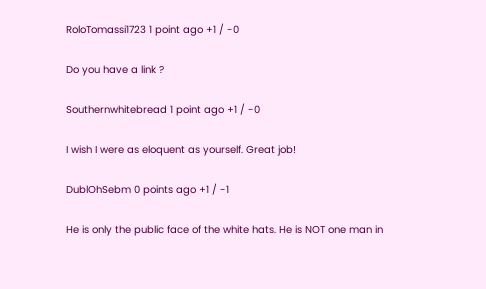RoloTomassi1723 1 point ago +1 / -0

Do you have a link ?

Southernwhitebread 1 point ago +1 / -0

I wish I were as eloquent as yourself. Great job!

DublOhSebm 0 points ago +1 / -1

He is only the public face of the white hats. He is NOT one man in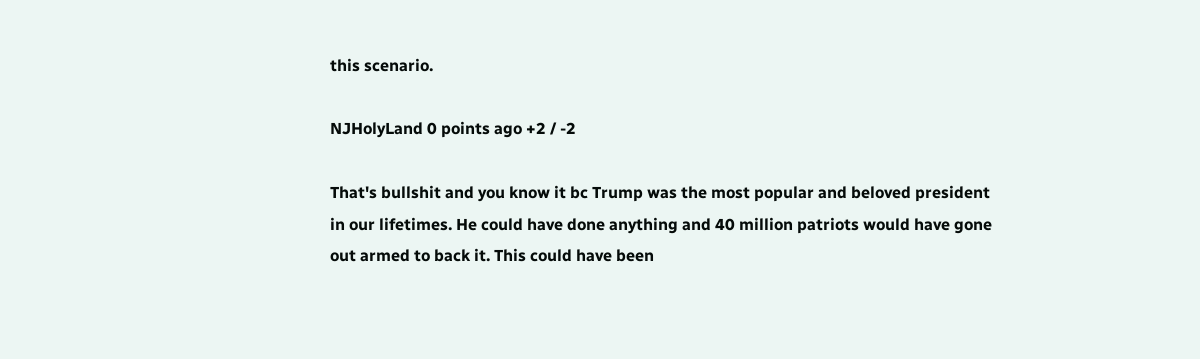this scenario.

NJHolyLand 0 points ago +2 / -2

That's bullshit and you know it bc Trump was the most popular and beloved president in our lifetimes. He could have done anything and 40 million patriots would have gone out armed to back it. This could have been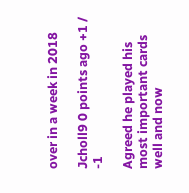over in a week in 2018

Jcholl9 0 points ago +1 / -1

Agreed he played his most important cards well and now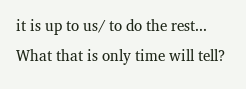it is up to us/ to do the rest... What that is only time will tell?